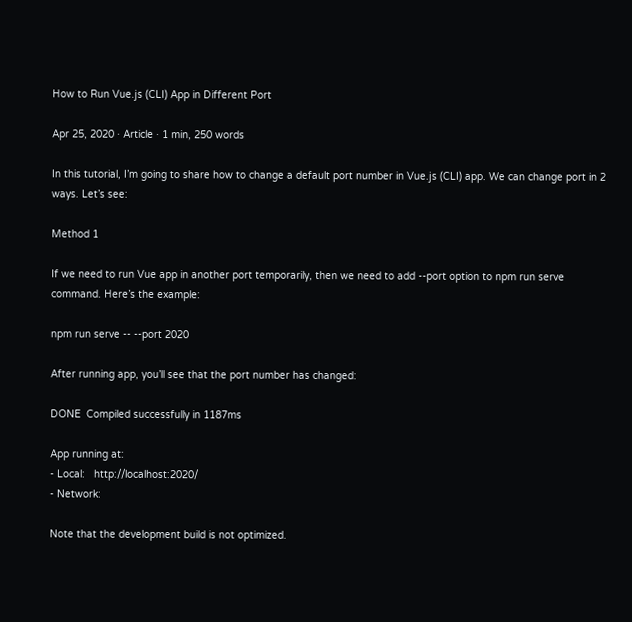How to Run Vue.js (CLI) App in Different Port

Apr 25, 2020 · Article · 1 min, 250 words

In this tutorial, I’m going to share how to change a default port number in Vue.js (CLI) app. We can change port in 2 ways. Let’s see:

Method 1

If we need to run Vue app in another port temporarily, then we need to add --port option to npm run serve command. Here’s the example:

npm run serve -- --port 2020

After running app, you’ll see that the port number has changed:

DONE  Compiled successfully in 1187ms

App running at:
- Local:   http://localhost:2020/
- Network:

Note that the development build is not optimized.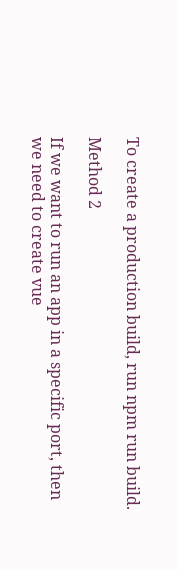To create a production build, run npm run build.

Method 2

If we want to run an app in a specific port, then we need to create vue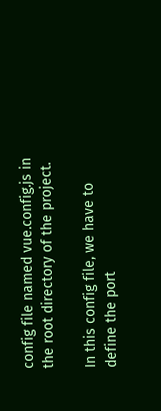config file named vue.config.js in the root directory of the project.

In this config file, we have to define the port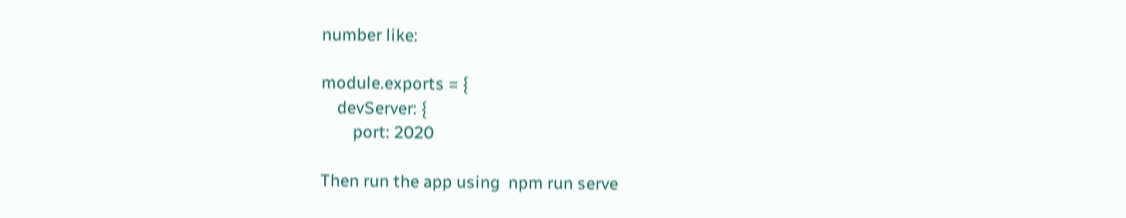number like:

module.exports = {
    devServer: {
        port: 2020

Then run the app using  npm run serve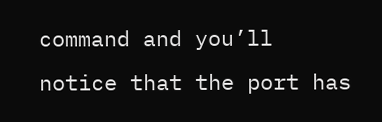command and you’ll notice that the port has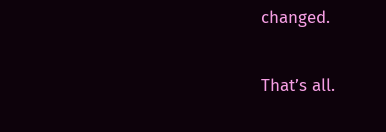changed.

That’s all.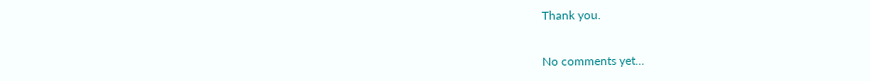Thank you.


No comments yet…